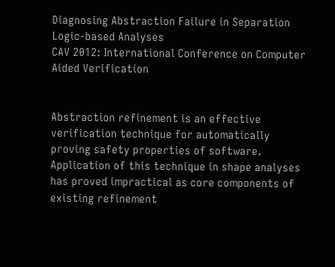Diagnosing Abstraction Failure in Separation Logic-based Analyses
CAV 2012: International Conference on Computer Aided Verification


Abstraction refinement is an effective verification technique for automatically proving safety properties of software. Application of this technique in shape analyses has proved impractical as core components of existing refinement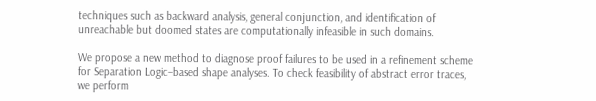techniques such as backward analysis, general conjunction, and identification of unreachable but doomed states are computationally infeasible in such domains.

We propose a new method to diagnose proof failures to be used in a refinement scheme for Separation Logic–based shape analyses. To check feasibility of abstract error traces, we perform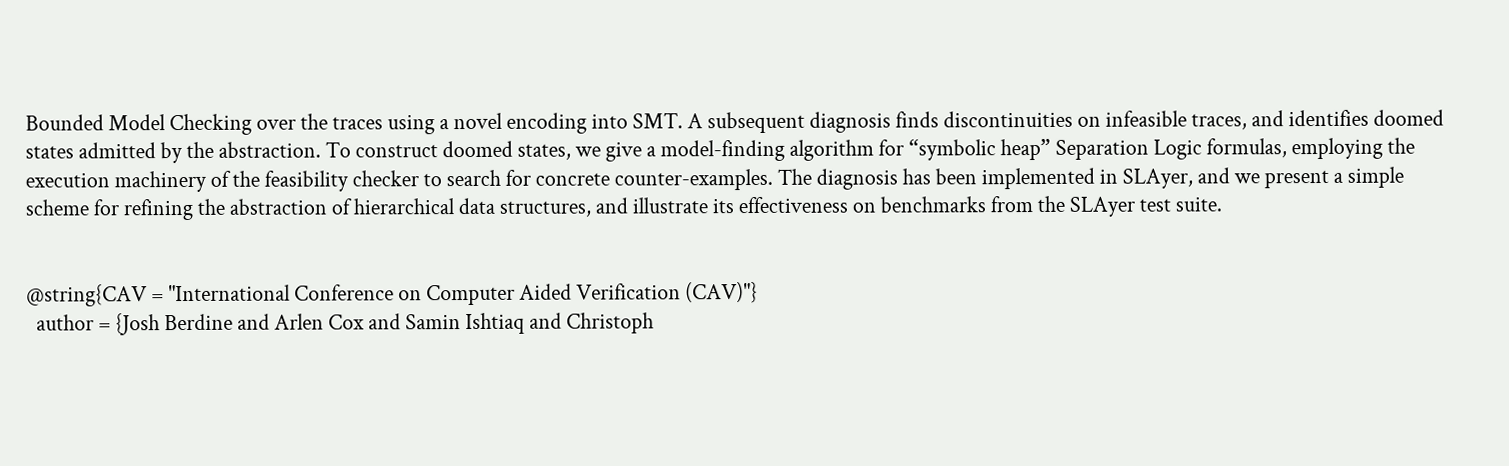Bounded Model Checking over the traces using a novel encoding into SMT. A subsequent diagnosis finds discontinuities on infeasible traces, and identifies doomed states admitted by the abstraction. To construct doomed states, we give a model-finding algorithm for “symbolic heap” Separation Logic formulas, employing the execution machinery of the feasibility checker to search for concrete counter-examples. The diagnosis has been implemented in SLAyer, and we present a simple scheme for refining the abstraction of hierarchical data structures, and illustrate its effectiveness on benchmarks from the SLAyer test suite.


@string{CAV = "International Conference on Computer Aided Verification (CAV)"}
  author = {Josh Berdine and Arlen Cox and Samin Ishtiaq and Christoph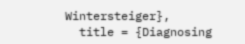Wintersteiger},
  title = {Diagnosing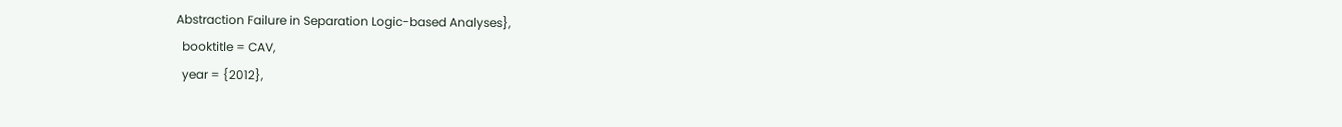Abstraction Failure in Separation Logic-based Analyses},
  booktitle = CAV,
  year = {2012},